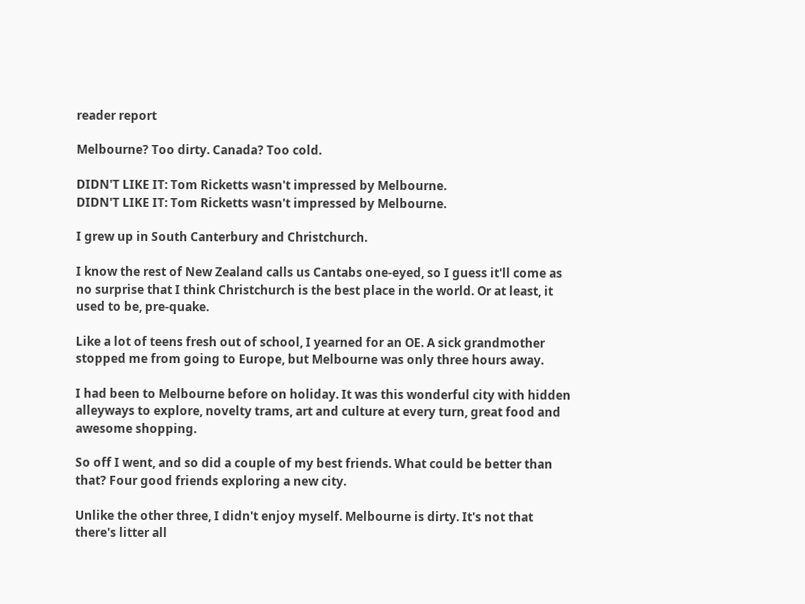reader report

Melbourne? Too dirty. Canada? Too cold.

DIDN'T LIKE IT: Tom Ricketts wasn't impressed by Melbourne.
DIDN'T LIKE IT: Tom Ricketts wasn't impressed by Melbourne.

I grew up in South Canterbury and Christchurch.

I know the rest of New Zealand calls us Cantabs one-eyed, so I guess it'll come as no surprise that I think Christchurch is the best place in the world. Or at least, it used to be, pre-quake.

Like a lot of teens fresh out of school, I yearned for an OE. A sick grandmother stopped me from going to Europe, but Melbourne was only three hours away.

I had been to Melbourne before on holiday. It was this wonderful city with hidden alleyways to explore, novelty trams, art and culture at every turn, great food and awesome shopping.

So off I went, and so did a couple of my best friends. What could be better than that? Four good friends exploring a new city.

Unlike the other three, I didn't enjoy myself. Melbourne is dirty. It's not that there's litter all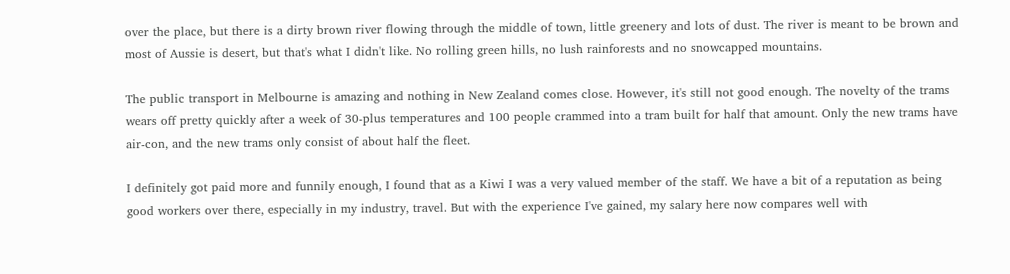over the place, but there is a dirty brown river flowing through the middle of town, little greenery and lots of dust. The river is meant to be brown and most of Aussie is desert, but that's what I didn't like. No rolling green hills, no lush rainforests and no snowcapped mountains.

The public transport in Melbourne is amazing and nothing in New Zealand comes close. However, it's still not good enough. The novelty of the trams wears off pretty quickly after a week of 30-plus temperatures and 100 people crammed into a tram built for half that amount. Only the new trams have air-con, and the new trams only consist of about half the fleet.

I definitely got paid more and funnily enough, I found that as a Kiwi I was a very valued member of the staff. We have a bit of a reputation as being good workers over there, especially in my industry, travel. But with the experience I've gained, my salary here now compares well with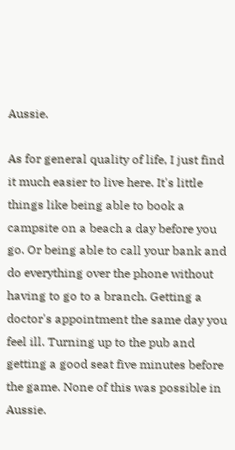Aussie.

As for general quality of life, I just find it much easier to live here. It's little things like being able to book a campsite on a beach a day before you go. Or being able to call your bank and do everything over the phone without having to go to a branch. Getting a doctor's appointment the same day you feel ill. Turning up to the pub and getting a good seat five minutes before the game. None of this was possible in Aussie.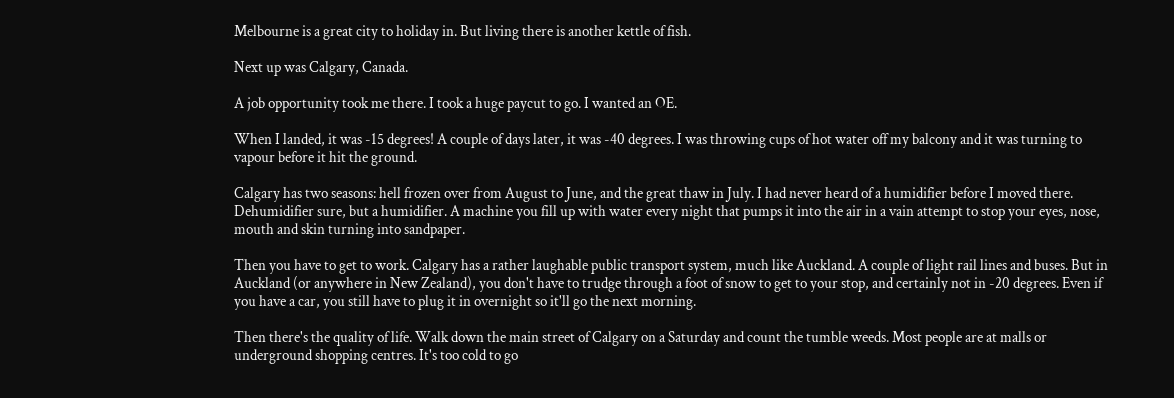Melbourne is a great city to holiday in. But living there is another kettle of fish.

Next up was Calgary, Canada.

A job opportunity took me there. I took a huge paycut to go. I wanted an OE.

When I landed, it was -15 degrees! A couple of days later, it was -40 degrees. I was throwing cups of hot water off my balcony and it was turning to vapour before it hit the ground.

Calgary has two seasons: hell frozen over from August to June, and the great thaw in July. I had never heard of a humidifier before I moved there. Dehumidifier sure, but a humidifier. A machine you fill up with water every night that pumps it into the air in a vain attempt to stop your eyes, nose, mouth and skin turning into sandpaper.

Then you have to get to work. Calgary has a rather laughable public transport system, much like Auckland. A couple of light rail lines and buses. But in Auckland (or anywhere in New Zealand), you don't have to trudge through a foot of snow to get to your stop, and certainly not in -20 degrees. Even if you have a car, you still have to plug it in overnight so it'll go the next morning.

Then there's the quality of life. Walk down the main street of Calgary on a Saturday and count the tumble weeds. Most people are at malls or underground shopping centres. It's too cold to go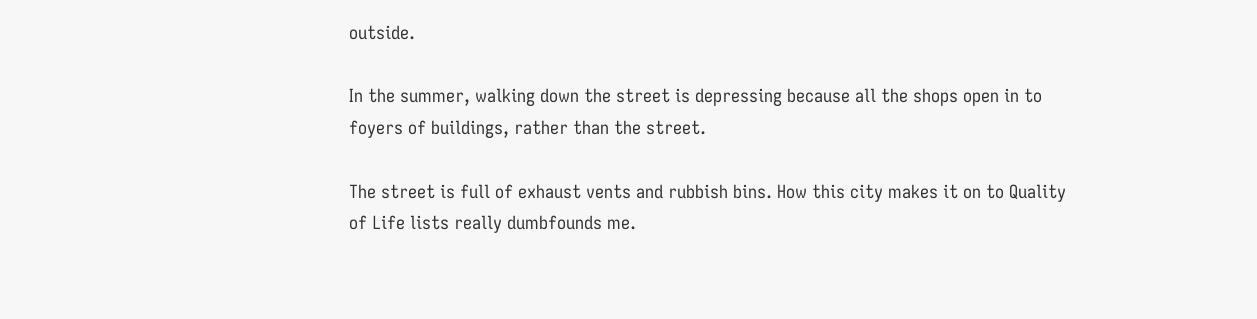outside.

In the summer, walking down the street is depressing because all the shops open in to foyers of buildings, rather than the street.

The street is full of exhaust vents and rubbish bins. How this city makes it on to Quality of Life lists really dumbfounds me.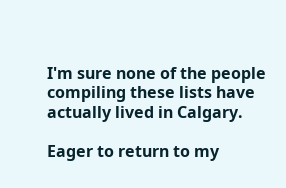I'm sure none of the people compiling these lists have actually lived in Calgary.

Eager to return to my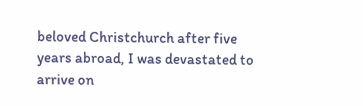beloved Christchurch after five years abroad, I was devastated to arrive on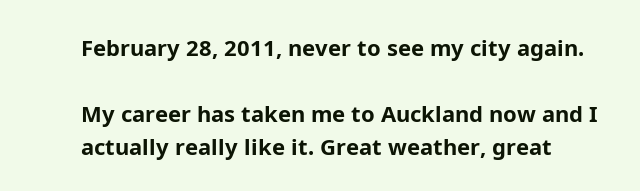February 28, 2011, never to see my city again.

My career has taken me to Auckland now and I actually really like it. Great weather, great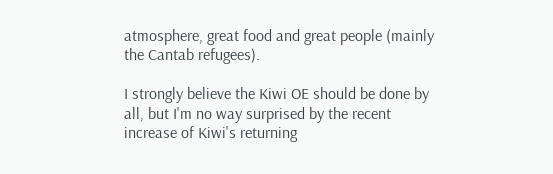atmosphere, great food and great people (mainly the Cantab refugees).

I strongly believe the Kiwi OE should be done by all, but I'm no way surprised by the recent increase of Kiwi's returning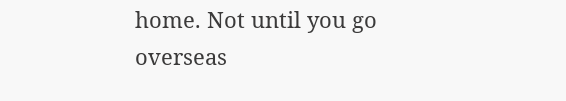home. Not until you go overseas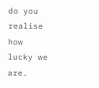do you realise how lucky we are.